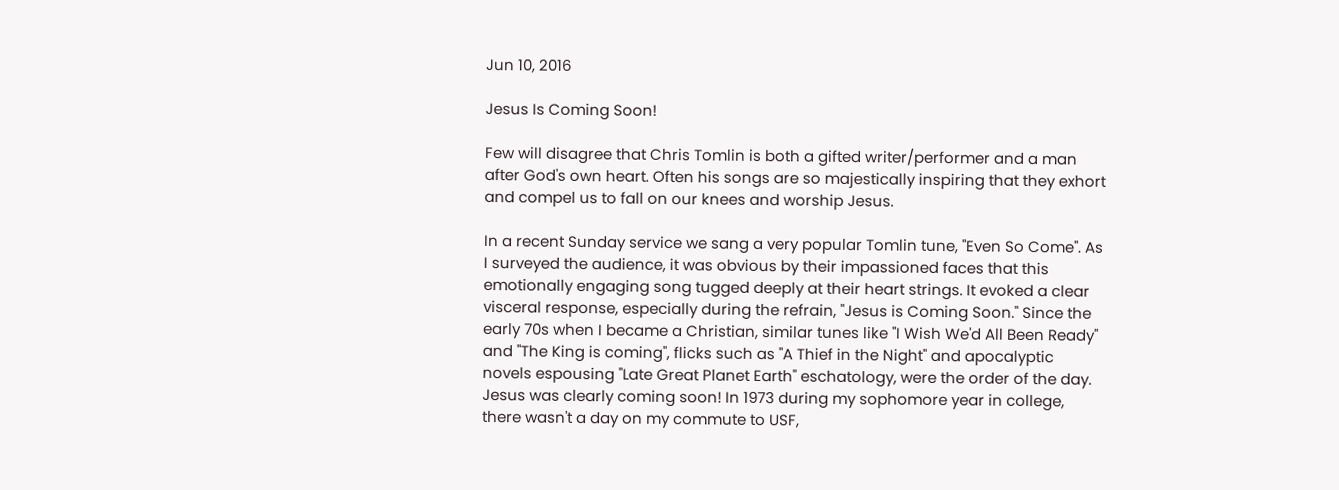Jun 10, 2016

Jesus Is Coming Soon!

Few will disagree that Chris Tomlin is both a gifted writer/performer and a man after God's own heart. Often his songs are so majestically inspiring that they exhort and compel us to fall on our knees and worship Jesus.

In a recent Sunday service we sang a very popular Tomlin tune, "Even So Come". As I surveyed the audience, it was obvious by their impassioned faces that this emotionally engaging song tugged deeply at their heart strings. It evoked a clear visceral response, especially during the refrain, "Jesus is Coming Soon." Since the early 70s when I became a Christian, similar tunes like "I Wish We'd All Been Ready" and "The King is coming", flicks such as "A Thief in the Night" and apocalyptic novels espousing "Late Great Planet Earth" eschatology, were the order of the day. Jesus was clearly coming soon! In 1973 during my sophomore year in college, there wasn't a day on my commute to USF,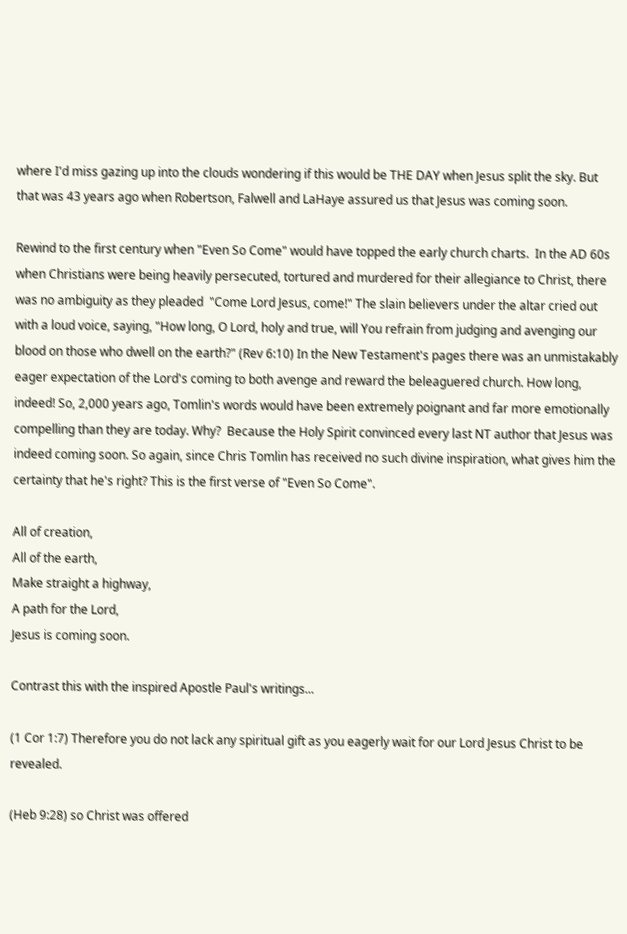where I'd miss gazing up into the clouds wondering if this would be THE DAY when Jesus split the sky. But that was 43 years ago when Robertson, Falwell and LaHaye assured us that Jesus was coming soon.

Rewind to the first century when "Even So Come" would have topped the early church charts.  In the AD 60s when Christians were being heavily persecuted, tortured and murdered for their allegiance to Christ, there was no ambiguity as they pleaded  "Come Lord Jesus, come!" The slain believers under the altar cried out with a loud voice, saying, "How long, O Lord, holy and true, will You refrain from judging and avenging our blood on those who dwell on the earth?" (Rev 6:10) In the New Testament's pages there was an unmistakably eager expectation of the Lord's coming to both avenge and reward the beleaguered church. How long, indeed! So, 2,000 years ago, Tomlin's words would have been extremely poignant and far more emotionally compelling than they are today. Why?  Because the Holy Spirit convinced every last NT author that Jesus was indeed coming soon. So again, since Chris Tomlin has received no such divine inspiration, what gives him the certainty that he's right? This is the first verse of "Even So Come".

All of creation,
All of the earth,
Make straight a highway,
A path for the Lord,
Jesus is coming soon.

Contrast this with the inspired Apostle Paul's writings...

(1 Cor 1:7) Therefore you do not lack any spiritual gift as you eagerly wait for our Lord Jesus Christ to be revealed.

(Heb 9:28) so Christ was offered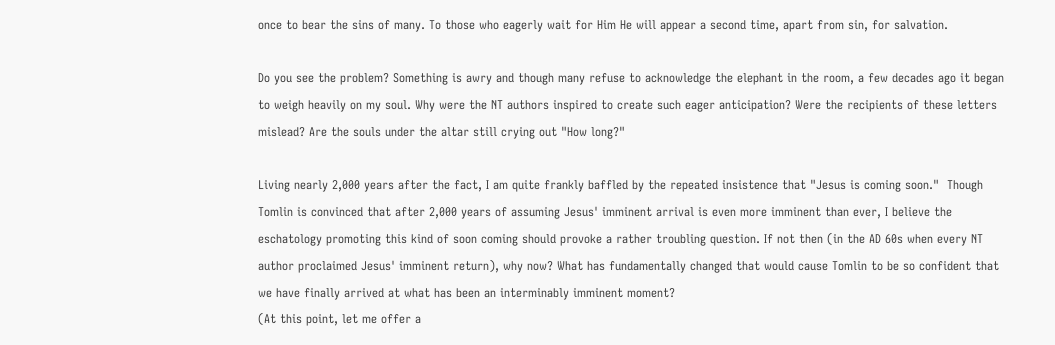once to bear the sins of many. To those who eagerly wait for Him He will appear a second time, apart from sin, for salvation.

Do you see the problem? Something is awry and though many refuse to acknowledge the elephant in the room, a few decades ago it began to weigh heavily on my soul. Why were the NT authors inspired to create such eager anticipation? Were the recipients of these letters mislead? Are the souls under the altar still crying out "How long?"

Living nearly 2,000 years after the fact, I am quite frankly baffled by the repeated insistence that "Jesus is coming soon."  Though Tomlin is convinced that after 2,000 years of assuming Jesus' imminent arrival is even more imminent than ever, I believe the eschatology promoting this kind of soon coming should provoke a rather troubling question. If not then (in the AD 60s when every NT author proclaimed Jesus' imminent return), why now? What has fundamentally changed that would cause Tomlin to be so confident that we have finally arrived at what has been an interminably imminent moment?
(At this point, let me offer a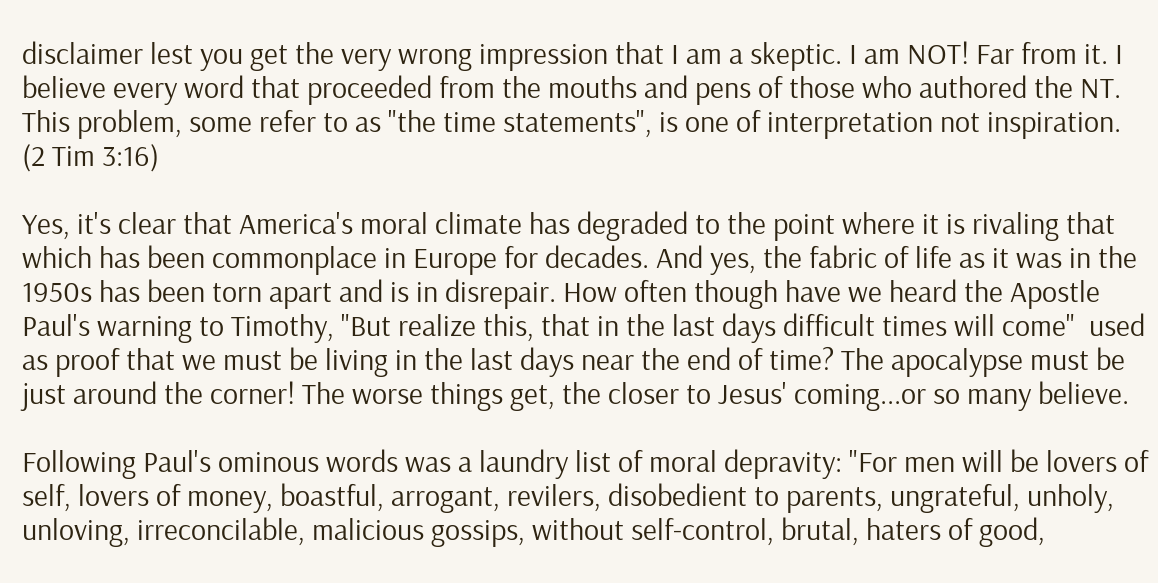disclaimer lest you get the very wrong impression that I am a skeptic. I am NOT! Far from it. I believe every word that proceeded from the mouths and pens of those who authored the NT. This problem, some refer to as "the time statements", is one of interpretation not inspiration. (2 Tim 3:16)

Yes, it's clear that America's moral climate has degraded to the point where it is rivaling that which has been commonplace in Europe for decades. And yes, the fabric of life as it was in the 1950s has been torn apart and is in disrepair. How often though have we heard the Apostle Paul's warning to Timothy, "But realize this, that in the last days difficult times will come"  used as proof that we must be living in the last days near the end of time? The apocalypse must be just around the corner! The worse things get, the closer to Jesus' coming...or so many believe.

Following Paul's ominous words was a laundry list of moral depravity: "For men will be lovers of self, lovers of money, boastful, arrogant, revilers, disobedient to parents, ungrateful, unholy, unloving, irreconcilable, malicious gossips, without self-control, brutal, haters of good,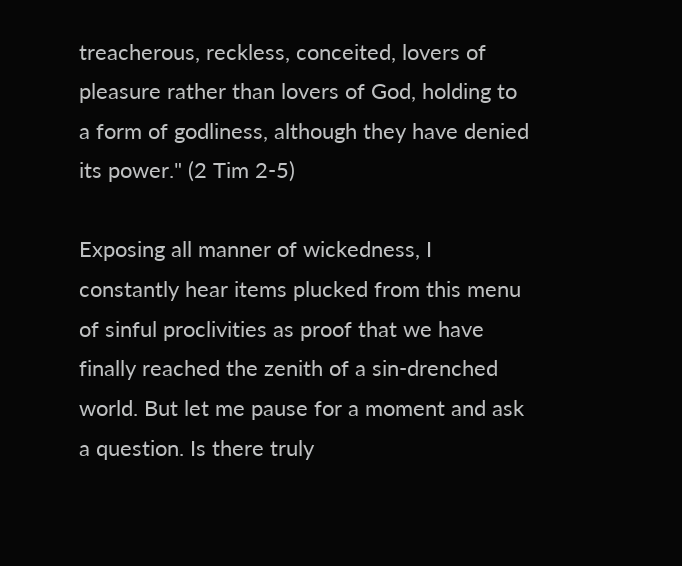treacherous, reckless, conceited, lovers of pleasure rather than lovers of God, holding to a form of godliness, although they have denied its power." (2 Tim 2-5)

Exposing all manner of wickedness, I constantly hear items plucked from this menu of sinful proclivities as proof that we have finally reached the zenith of a sin-drenched world. But let me pause for a moment and ask a question. Is there truly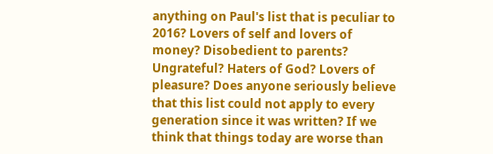anything on Paul's list that is peculiar to 2016? Lovers of self and lovers of money? Disobedient to parents? Ungrateful? Haters of God? Lovers of pleasure? Does anyone seriously believe that this list could not apply to every generation since it was written? If we think that things today are worse than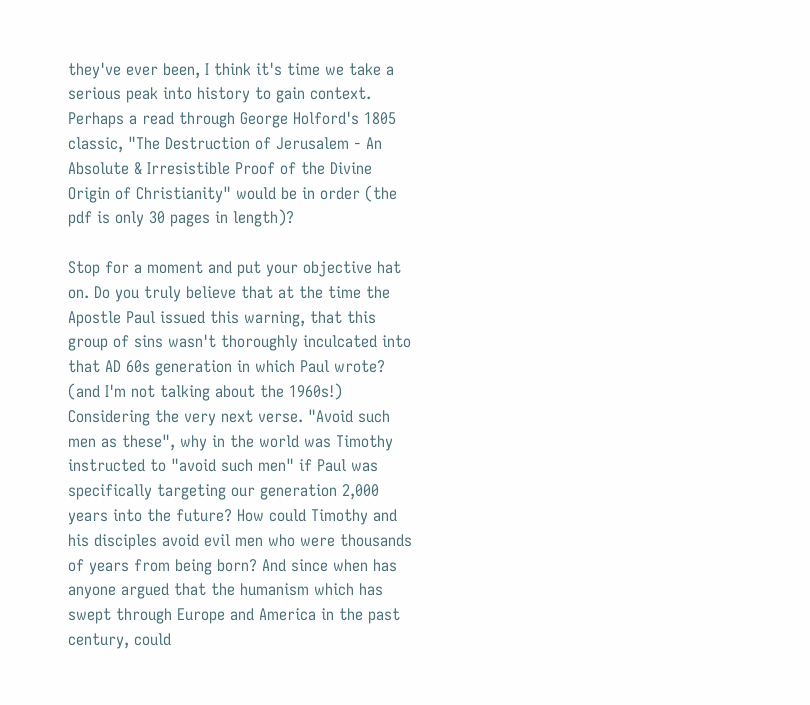they've ever been, I think it's time we take a serious peak into history to gain context.  Perhaps a read through George Holford's 1805 classic, "The Destruction of Jerusalem - An Absolute & Irresistible Proof of the Divine Origin of Christianity" would be in order (the pdf is only 30 pages in length)?

Stop for a moment and put your objective hat on. Do you truly believe that at the time the Apostle Paul issued this warning, that this group of sins wasn't thoroughly inculcated into that AD 60s generation in which Paul wrote? (and I'm not talking about the 1960s!) Considering the very next verse. "Avoid such men as these", why in the world was Timothy instructed to "avoid such men" if Paul was specifically targeting our generation 2,000 years into the future? How could Timothy and his disciples avoid evil men who were thousands of years from being born? And since when has anyone argued that the humanism which has swept through Europe and America in the past century, could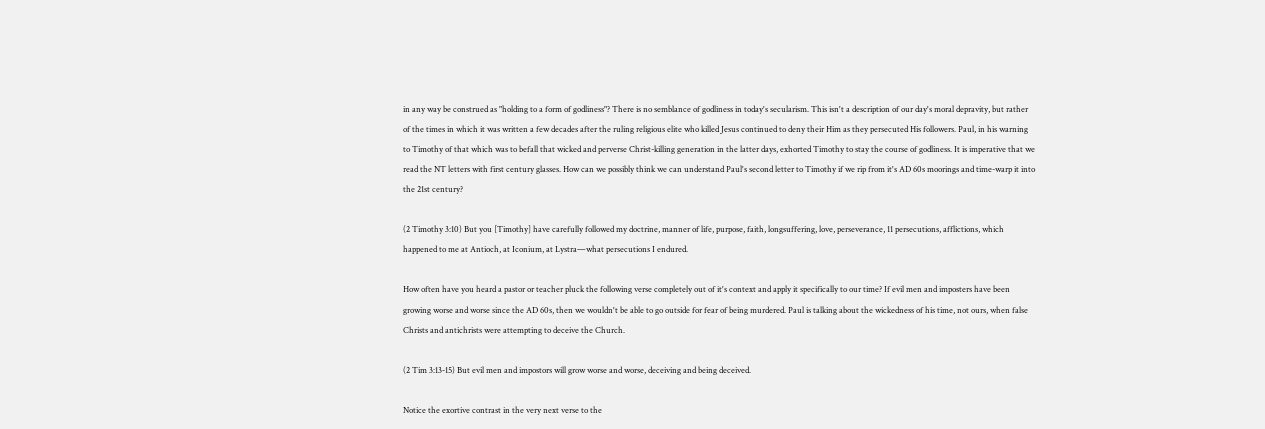in any way be construed as "holding to a form of godliness"? There is no semblance of godliness in today's secularism. This isn't a description of our day's moral depravity, but rather of the times in which it was written a few decades after the ruling religious elite who killed Jesus continued to deny their Him as they persecuted His followers. Paul, in his warning to Timothy of that which was to befall that wicked and perverse Christ-killing generation in the latter days, exhorted Timothy to stay the course of godliness. It is imperative that we read the NT letters with first century glasses. How can we possibly think we can understand Paul's second letter to Timothy if we rip from it's AD 60s moorings and time-warp it into the 21st century?

(2 Timothy 3:10) But you [Timothy] have carefully followed my doctrine, manner of life, purpose, faith, longsuffering, love, perseverance, 11 persecutions, afflictions, which happened to me at Antioch, at Iconium, at Lystra—what persecutions I endured.

How often have you heard a pastor or teacher pluck the following verse completely out of it's context and apply it specifically to our time? If evil men and imposters have been growing worse and worse since the AD 60s, then we wouldn't be able to go outside for fear of being murdered. Paul is talking about the wickedness of his time, not ours, when false Christs and antichrists were attempting to deceive the Church.

(2 Tim 3:13-15) But evil men and impostors will grow worse and worse, deceiving and being deceived.

Notice the exortive contrast in the very next verse to the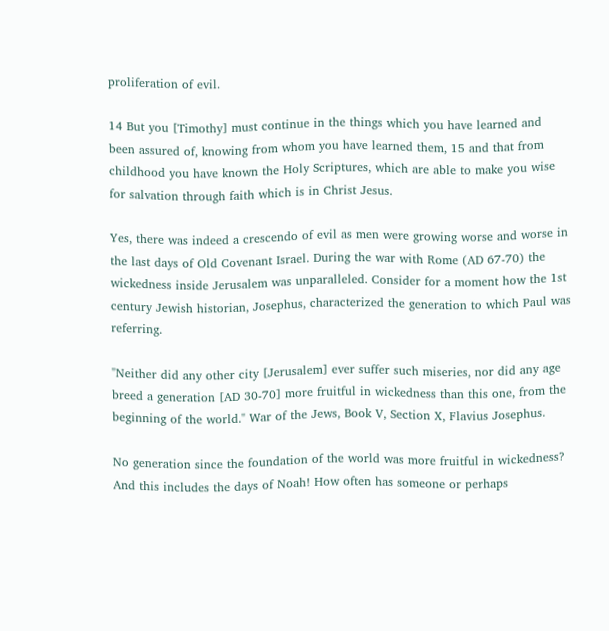proliferation of evil.

14 But you [Timothy] must continue in the things which you have learned and been assured of, knowing from whom you have learned them, 15 and that from childhood you have known the Holy Scriptures, which are able to make you wise for salvation through faith which is in Christ Jesus.

Yes, there was indeed a crescendo of evil as men were growing worse and worse in the last days of Old Covenant Israel. During the war with Rome (AD 67-70) the wickedness inside Jerusalem was unparalleled. Consider for a moment how the 1st century Jewish historian, Josephus, characterized the generation to which Paul was referring.

"Neither did any other city [Jerusalem] ever suffer such miseries, nor did any age breed a generation [AD 30-70] more fruitful in wickedness than this one, from the beginning of the world." War of the Jews, Book V, Section X, Flavius Josephus.

No generation since the foundation of the world was more fruitful in wickedness? And this includes the days of Noah! How often has someone or perhaps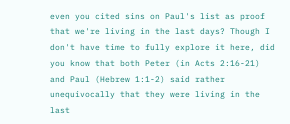even you cited sins on Paul's list as proof that we're living in the last days? Though I don't have time to fully explore it here, did you know that both Peter (in Acts 2:16-21) and Paul (Hebrew 1:1-2) said rather unequivocally that they were living in the last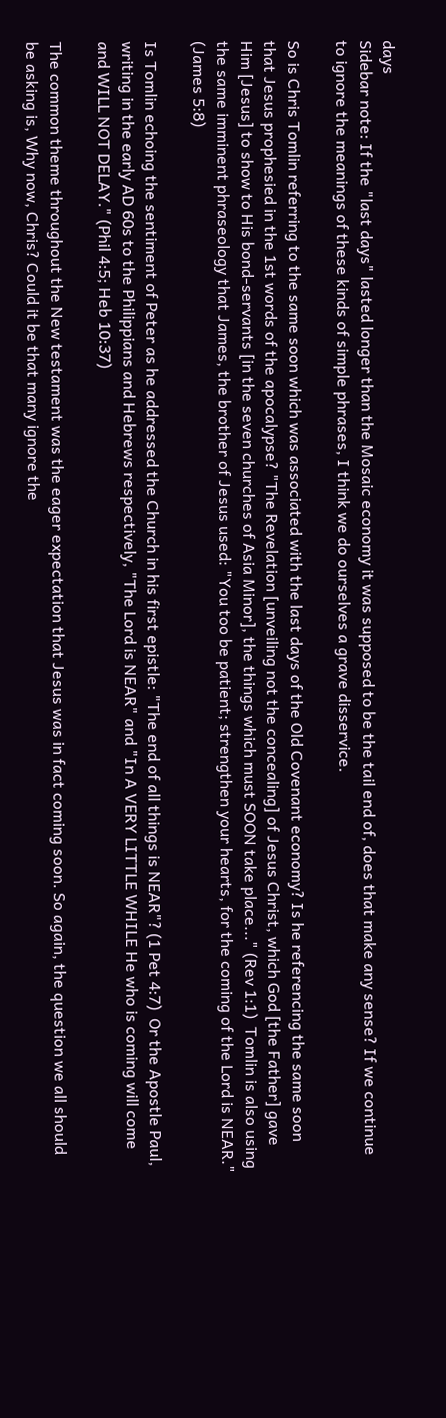days
Sidebar note: If the "last days" lasted longer than the Mosaic economy it was supposed to be the tail end of, does that make any sense? If we continue to ignore the meanings of these kinds of simple phrases, I think we do ourselves a grave disservice.

So is Chris Tomlin referring to the same soon which was associated with the last days of the Old Covenant economy? Is he referencing the same soon that Jesus prophesied in the 1st words of the apocalypse? "The Revelation [unveiling not the concealing] of Jesus Christ, which God [the Father] gave Him [Jesus] to show to His bond-servants [in the seven churches of Asia Minor], the things which must SOON take place..." (Rev 1:1)  Tomlin is also using the same imminent phraseology that James, the brother of Jesus used: "You too be patient; strengthen your hearts, for the coming of the Lord is NEAR." (James 5:8)

Is Tomlin echoing the sentiment of Peter as he addressed the Church in his first epistle: "The end of all things is NEAR"? (1 Pet 4:7)  Or the Apostle Paul, writing in the early AD 60s to the Philippians and Hebrews respectively, "The Lord is NEAR" and "In A VERY LITTLE WHILE He who is coming will come and WILL NOT DELAY." (Phil 4:5; Heb 10:37)

The common theme throughout the New testament was the eager expectation that Jesus was in fact coming soon. So again, the question we all should be asking is, Why now, Chris? Could it be that many ignore the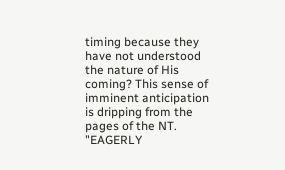timing because they have not understood the nature of His coming? This sense of imminent anticipation is dripping from the pages of the NT. "EAGERLY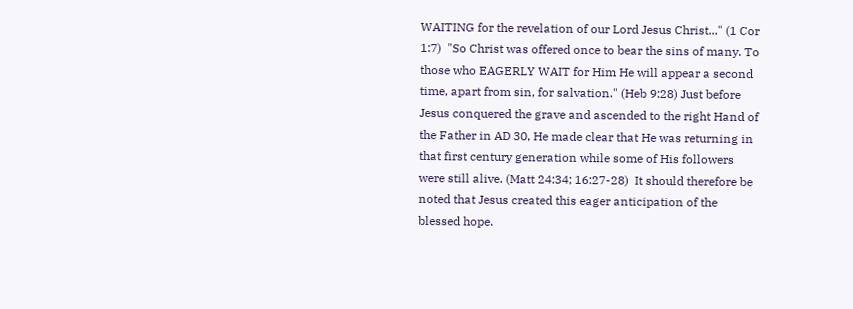WAITING for the revelation of our Lord Jesus Christ..." (1 Cor 1:7)  "So Christ was offered once to bear the sins of many. To those who EAGERLY WAIT for Him He will appear a second time, apart from sin, for salvation." (Heb 9:28) Just before Jesus conquered the grave and ascended to the right Hand of the Father in AD 30, He made clear that He was returning in that first century generation while some of His followers were still alive. (Matt 24:34; 16:27-28)  It should therefore be noted that Jesus created this eager anticipation of the blessed hope.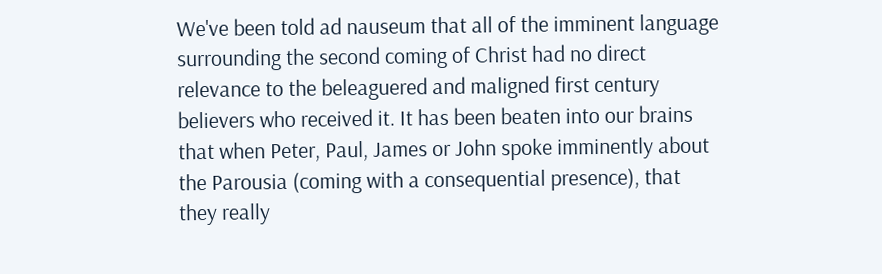We've been told ad nauseum that all of the imminent language surrounding the second coming of Christ had no direct relevance to the beleaguered and maligned first century believers who received it. It has been beaten into our brains that when Peter, Paul, James or John spoke imminently about the Parousia (coming with a consequential presence), that they really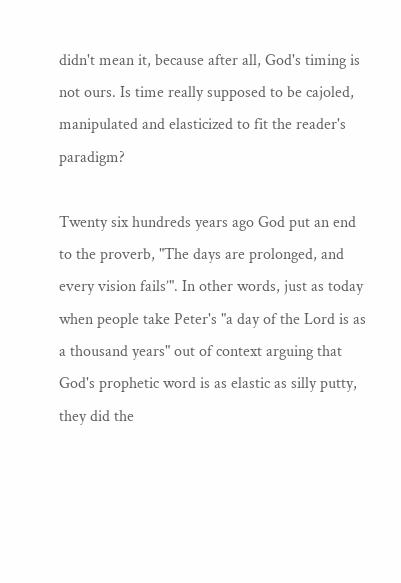didn't mean it, because after all, God's timing is not ours. Is time really supposed to be cajoled, manipulated and elasticized to fit the reader's paradigm?

Twenty six hundreds years ago God put an end to the proverb, "The days are prolonged, and every vision fails’". In other words, just as today when people take Peter's "a day of the Lord is as a thousand years" out of context arguing that God's prophetic word is as elastic as silly putty, they did the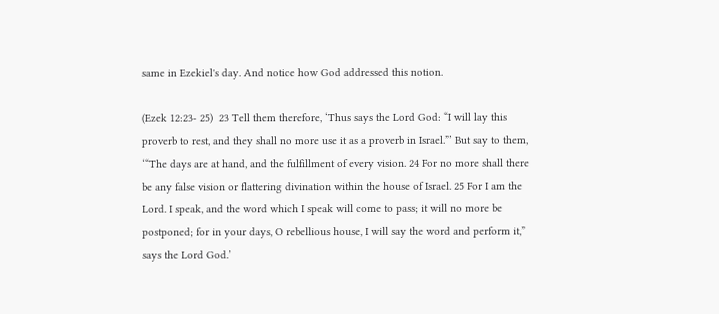same in Ezekiel's day. And notice how God addressed this notion.

(Ezek 12:23- 25)  23 Tell them therefore, ‘Thus says the Lord God: “I will lay this proverb to rest, and they shall no more use it as a proverb in Israel.”’ But say to them, ‘“The days are at hand, and the fulfillment of every vision. 24 For no more shall there be any false vision or flattering divination within the house of Israel. 25 For I am the Lord. I speak, and the word which I speak will come to pass; it will no more be postponed; for in your days, O rebellious house, I will say the word and perform it,” says the Lord God.’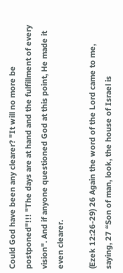Could God have been any clearer? "It will no more be postponed"!!! "The days are at hand and the fulfillment of every vision". And if anyone questioned God at this point, He made it even clearer.

(Ezek 12:26-29) 26 Again the word of the Lord came to me, saying, 27 “Son of man, look, the house of Israel is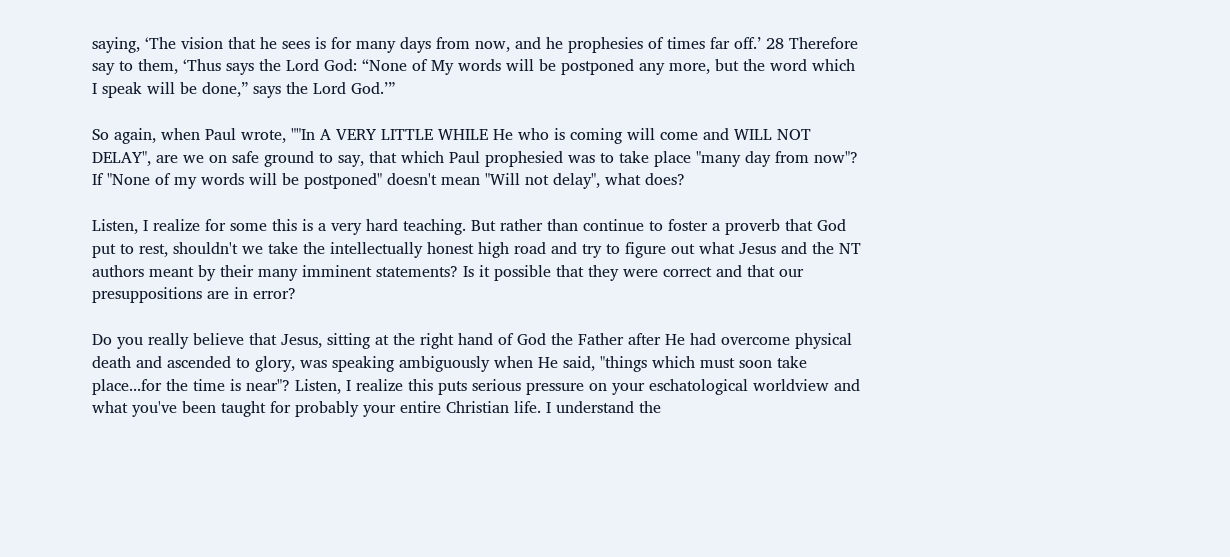saying, ‘The vision that he sees is for many days from now, and he prophesies of times far off.’ 28 Therefore say to them, ‘Thus says the Lord God: “None of My words will be postponed any more, but the word which I speak will be done,” says the Lord God.’”

So again, when Paul wrote, ""In A VERY LITTLE WHILE He who is coming will come and WILL NOT DELAY", are we on safe ground to say, that which Paul prophesied was to take place "many day from now"? If "None of my words will be postponed" doesn't mean "Will not delay", what does?

Listen, I realize for some this is a very hard teaching. But rather than continue to foster a proverb that God put to rest, shouldn't we take the intellectually honest high road and try to figure out what Jesus and the NT authors meant by their many imminent statements? Is it possible that they were correct and that our presuppositions are in error?

Do you really believe that Jesus, sitting at the right hand of God the Father after He had overcome physical death and ascended to glory, was speaking ambiguously when He said, "things which must soon take place...for the time is near"? Listen, I realize this puts serious pressure on your eschatological worldview and what you've been taught for probably your entire Christian life. I understand the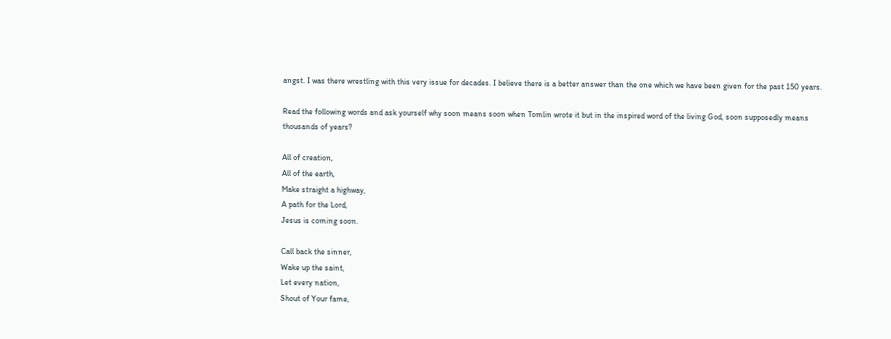angst. I was there wrestling with this very issue for decades. I believe there is a better answer than the one which we have been given for the past 150 years.

Read the following words and ask yourself why soon means soon when Tomlin wrote it but in the inspired word of the living God, soon supposedly means thousands of years?

All of creation,
All of the earth,
Make straight a highway,
A path for the Lord,
Jesus is coming soon.

Call back the sinner,
Wake up the saint,
Let every nation,
Shout of Your fame,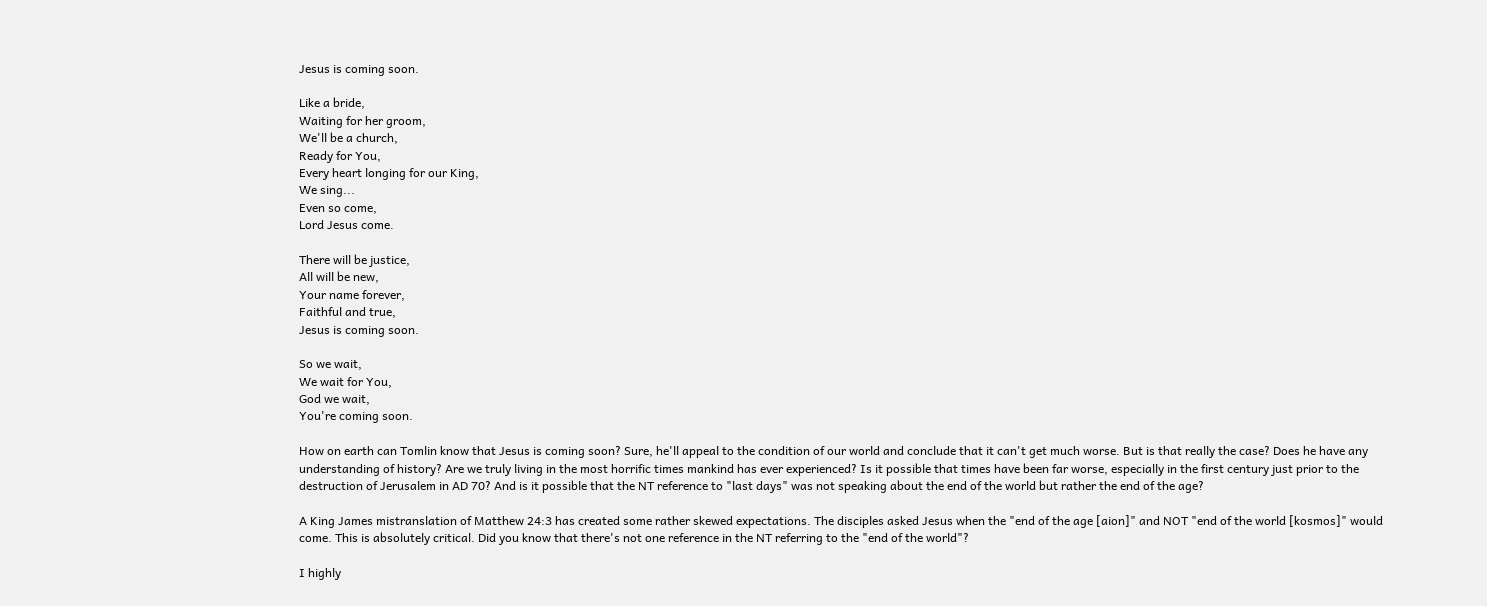Jesus is coming soon.

Like a bride,
Waiting for her groom,
We'll be a church,
Ready for You,
Every heart longing for our King,
We sing...
Even so come,
Lord Jesus come.

There will be justice,
All will be new,
Your name forever,
Faithful and true,
Jesus is coming soon.

So we wait,
We wait for You,
God we wait,
You're coming soon.

How on earth can Tomlin know that Jesus is coming soon? Sure, he'll appeal to the condition of our world and conclude that it can't get much worse. But is that really the case? Does he have any understanding of history? Are we truly living in the most horrific times mankind has ever experienced? Is it possible that times have been far worse, especially in the first century just prior to the destruction of Jerusalem in AD 70? And is it possible that the NT reference to "last days" was not speaking about the end of the world but rather the end of the age?

A King James mistranslation of Matthew 24:3 has created some rather skewed expectations. The disciples asked Jesus when the "end of the age [aion]" and NOT "end of the world [kosmos]" would come. This is absolutely critical. Did you know that there's not one reference in the NT referring to the "end of the world"?

I highly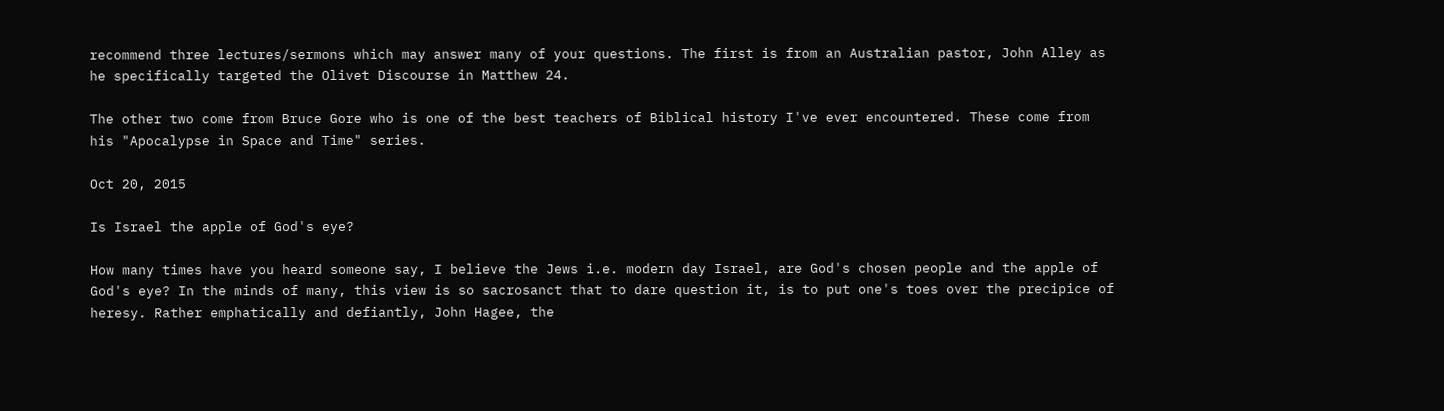recommend three lectures/sermons which may answer many of your questions. The first is from an Australian pastor, John Alley as he specifically targeted the Olivet Discourse in Matthew 24.

The other two come from Bruce Gore who is one of the best teachers of Biblical history I've ever encountered. These come from his "Apocalypse in Space and Time" series.

Oct 20, 2015

Is Israel the apple of God's eye?

How many times have you heard someone say, I believe the Jews i.e. modern day Israel, are God's chosen people and the apple of God's eye? In the minds of many, this view is so sacrosanct that to dare question it, is to put one's toes over the precipice of heresy. Rather emphatically and defiantly, John Hagee, the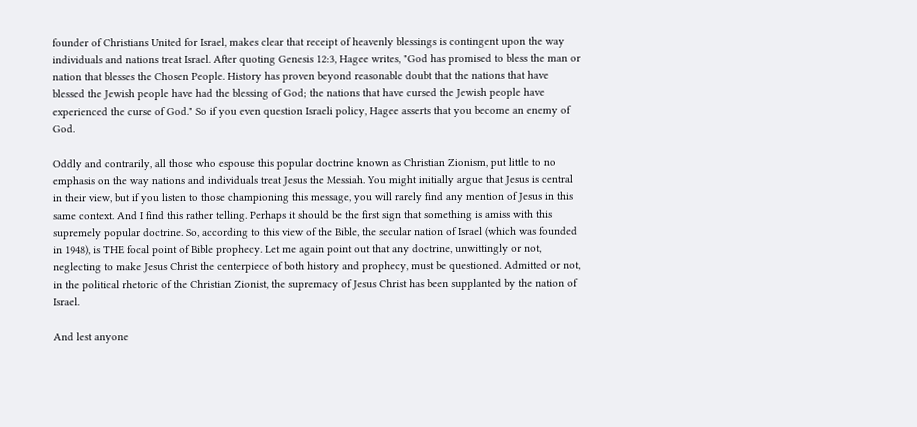founder of Christians United for Israel, makes clear that receipt of heavenly blessings is contingent upon the way individuals and nations treat Israel. After quoting Genesis 12:3, Hagee writes, "God has promised to bless the man or nation that blesses the Chosen People. History has proven beyond reasonable doubt that the nations that have blessed the Jewish people have had the blessing of God; the nations that have cursed the Jewish people have experienced the curse of God." So if you even question Israeli policy, Hagee asserts that you become an enemy of God.

Oddly and contrarily, all those who espouse this popular doctrine known as Christian Zionism, put little to no emphasis on the way nations and individuals treat Jesus the Messiah. You might initially argue that Jesus is central in their view, but if you listen to those championing this message, you will rarely find any mention of Jesus in this same context. And I find this rather telling. Perhaps it should be the first sign that something is amiss with this supremely popular doctrine. So, according to this view of the Bible, the secular nation of Israel (which was founded in 1948), is THE focal point of Bible prophecy. Let me again point out that any doctrine, unwittingly or not, neglecting to make Jesus Christ the centerpiece of both history and prophecy, must be questioned. Admitted or not, in the political rhetoric of the Christian Zionist, the supremacy of Jesus Christ has been supplanted by the nation of Israel.

And lest anyone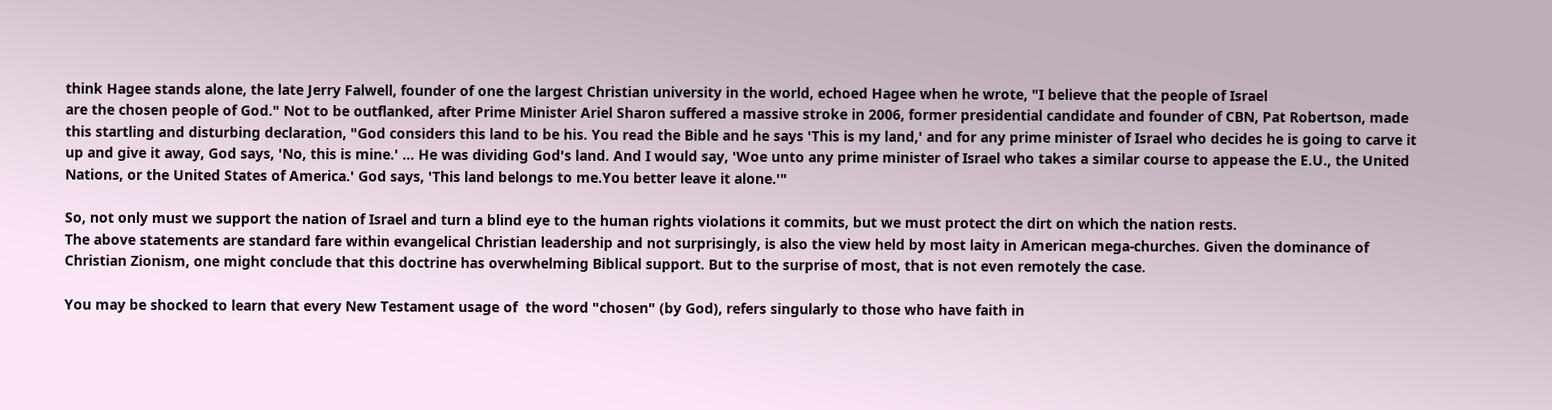think Hagee stands alone, the late Jerry Falwell, founder of one the largest Christian university in the world, echoed Hagee when he wrote, "I believe that the people of Israel
are the chosen people of God." Not to be outflanked, after Prime Minister Ariel Sharon suffered a massive stroke in 2006, former presidential candidate and founder of CBN, Pat Robertson, made this startling and disturbing declaration, "God considers this land to be his. You read the Bible and he says 'This is my land,' and for any prime minister of Israel who decides he is going to carve it up and give it away, God says, 'No, this is mine.' ... He was dividing God's land. And I would say, 'Woe unto any prime minister of Israel who takes a similar course to appease the E.U., the United Nations, or the United States of America.' God says, 'This land belongs to me.You better leave it alone.'"

So, not only must we support the nation of Israel and turn a blind eye to the human rights violations it commits, but we must protect the dirt on which the nation rests.
The above statements are standard fare within evangelical Christian leadership and not surprisingly, is also the view held by most laity in American mega-churches. Given the dominance of Christian Zionism, one might conclude that this doctrine has overwhelming Biblical support. But to the surprise of most, that is not even remotely the case.

You may be shocked to learn that every New Testament usage of  the word "chosen" (by God), refers singularly to those who have faith in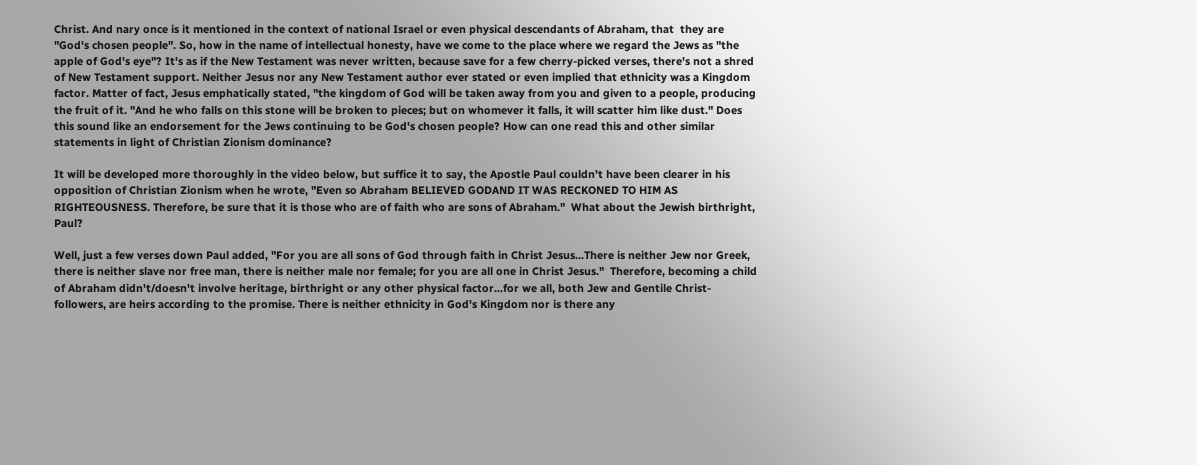Christ. And nary once is it mentioned in the context of national Israel or even physical descendants of Abraham, that  they are "God's chosen people". So, how in the name of intellectual honesty, have we come to the place where we regard the Jews as "the apple of God's eye"? It's as if the New Testament was never written, because save for a few cherry-picked verses, there's not a shred of New Testament support. Neither Jesus nor any New Testament author ever stated or even implied that ethnicity was a Kingdom factor. Matter of fact, Jesus emphatically stated, "the kingdom of God will be taken away from you and given to a people, producing the fruit of it. "And he who falls on this stone will be broken to pieces; but on whomever it falls, it will scatter him like dust." Does this sound like an endorsement for the Jews continuing to be God's chosen people? How can one read this and other similar statements in light of Christian Zionism dominance?

It will be developed more thoroughly in the video below, but suffice it to say, the Apostle Paul couldn't have been clearer in his opposition of Christian Zionism when he wrote, "Even so Abraham BELIEVED GODAND IT WAS RECKONED TO HIM AS RIGHTEOUSNESS. Therefore, be sure that it is those who are of faith who are sons of Abraham."  What about the Jewish birthright, Paul?

Well, just a few verses down Paul added, "For you are all sons of God through faith in Christ Jesus...There is neither Jew nor Greek, there is neither slave nor free man, there is neither male nor female; for you are all one in Christ Jesus."  Therefore, becoming a child of Abraham didn't/doesn't involve heritage, birthright or any other physical factor...for we all, both Jew and Gentile Christ-followers, are heirs according to the promise. There is neither ethnicity in God's Kingdom nor is there any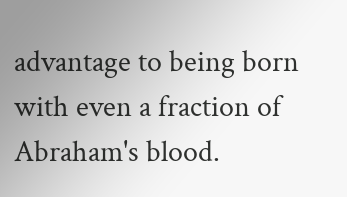advantage to being born with even a fraction of Abraham's blood.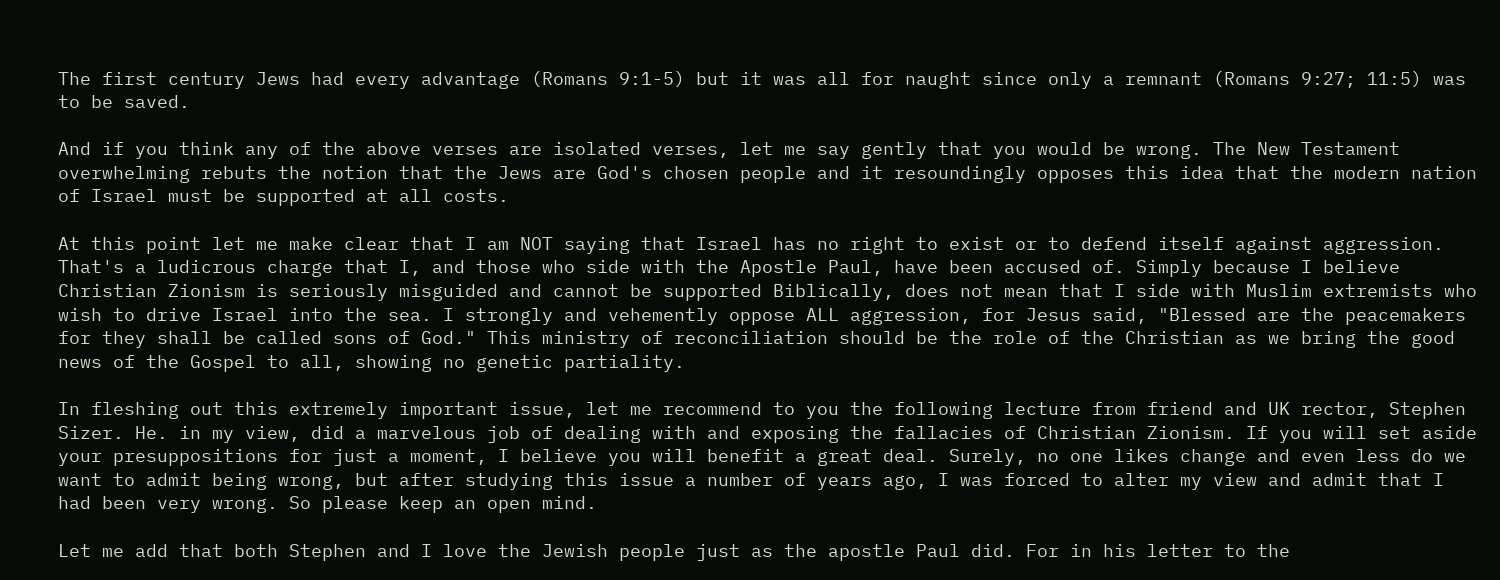The first century Jews had every advantage (Romans 9:1-5) but it was all for naught since only a remnant (Romans 9:27; 11:5) was to be saved.

And if you think any of the above verses are isolated verses, let me say gently that you would be wrong. The New Testament overwhelming rebuts the notion that the Jews are God's chosen people and it resoundingly opposes this idea that the modern nation of Israel must be supported at all costs.

At this point let me make clear that I am NOT saying that Israel has no right to exist or to defend itself against aggression. That's a ludicrous charge that I, and those who side with the Apostle Paul, have been accused of. Simply because I believe Christian Zionism is seriously misguided and cannot be supported Biblically, does not mean that I side with Muslim extremists who wish to drive Israel into the sea. I strongly and vehemently oppose ALL aggression, for Jesus said, "Blessed are the peacemakers for they shall be called sons of God." This ministry of reconciliation should be the role of the Christian as we bring the good news of the Gospel to all, showing no genetic partiality.

In fleshing out this extremely important issue, let me recommend to you the following lecture from friend and UK rector, Stephen Sizer. He. in my view, did a marvelous job of dealing with and exposing the fallacies of Christian Zionism. If you will set aside your presuppositions for just a moment, I believe you will benefit a great deal. Surely, no one likes change and even less do we want to admit being wrong, but after studying this issue a number of years ago, I was forced to alter my view and admit that I had been very wrong. So please keep an open mind.

Let me add that both Stephen and I love the Jewish people just as the apostle Paul did. For in his letter to the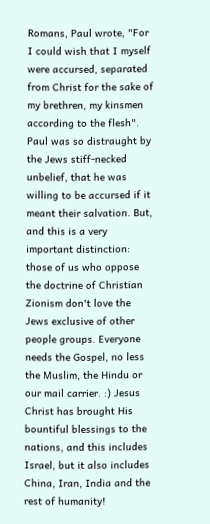Romans, Paul wrote, "For I could wish that I myself were accursed, separated from Christ for the sake of my brethren, my kinsmen according to the flesh". Paul was so distraught by the Jews stiff-necked unbelief, that he was willing to be accursed if it meant their salvation. But, and this is a very important distinction: those of us who oppose the doctrine of Christian Zionism don't love the Jews exclusive of other people groups. Everyone needs the Gospel, no less the Muslim, the Hindu or our mail carrier. :) Jesus Christ has brought His bountiful blessings to the nations, and this includes Israel, but it also includes China, Iran, India and the rest of humanity!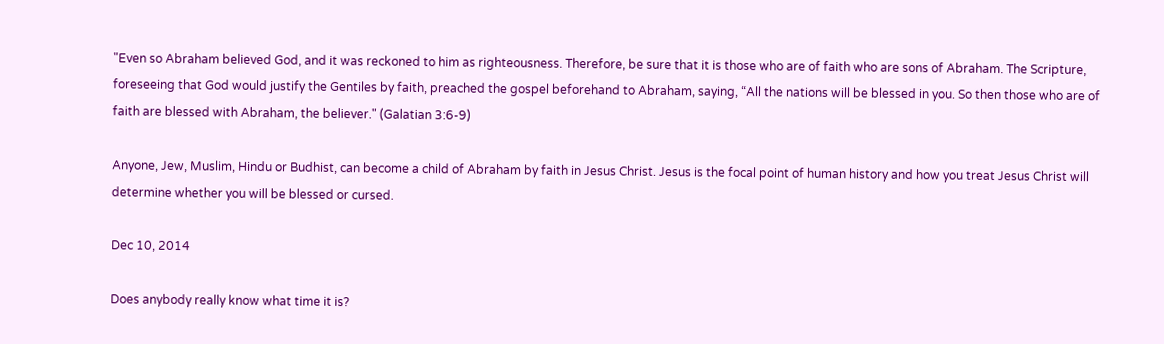"Even so Abraham believed God, and it was reckoned to him as righteousness. Therefore, be sure that it is those who are of faith who are sons of Abraham. The Scripture, foreseeing that God would justify the Gentiles by faith, preached the gospel beforehand to Abraham, saying, “All the nations will be blessed in you. So then those who are of faith are blessed with Abraham, the believer." (Galatian 3:6-9)

Anyone, Jew, Muslim, Hindu or Budhist, can become a child of Abraham by faith in Jesus Christ. Jesus is the focal point of human history and how you treat Jesus Christ will determine whether you will be blessed or cursed.

Dec 10, 2014

Does anybody really know what time it is?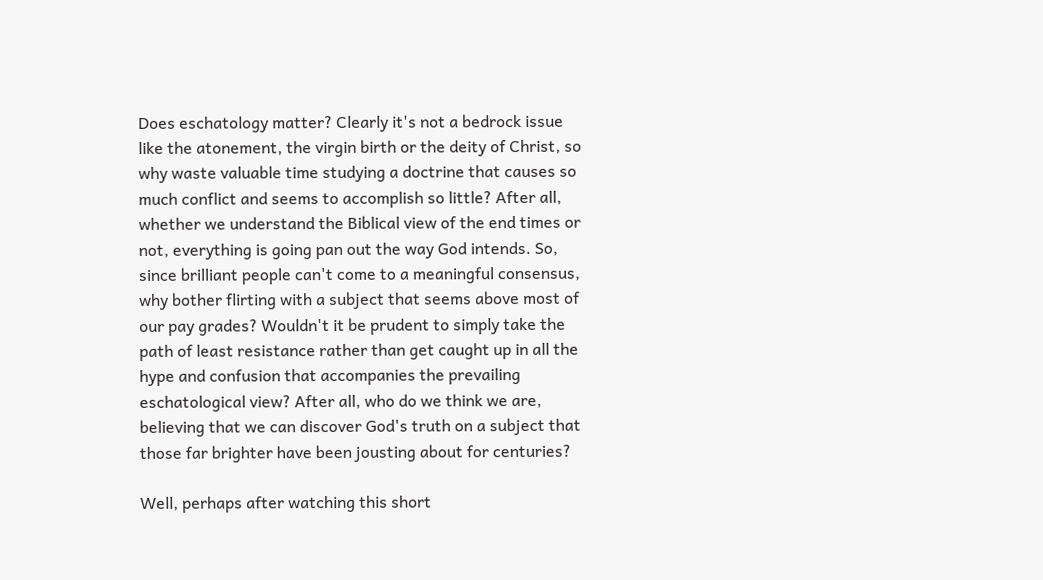Does eschatology matter? Clearly it's not a bedrock issue like the atonement, the virgin birth or the deity of Christ, so why waste valuable time studying a doctrine that causes so much conflict and seems to accomplish so little? After all, whether we understand the Biblical view of the end times or not, everything is going pan out the way God intends. So, since brilliant people can't come to a meaningful consensus, why bother flirting with a subject that seems above most of our pay grades? Wouldn't it be prudent to simply take the path of least resistance rather than get caught up in all the hype and confusion that accompanies the prevailing eschatological view? After all, who do we think we are, believing that we can discover God's truth on a subject that those far brighter have been jousting about for centuries?

Well, perhaps after watching this short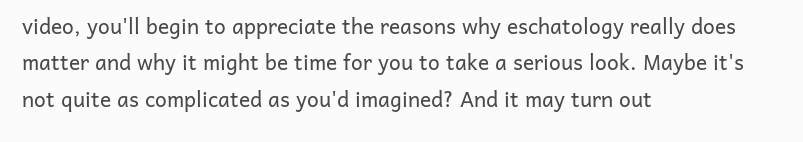video, you'll begin to appreciate the reasons why eschatology really does matter and why it might be time for you to take a serious look. Maybe it's not quite as complicated as you'd imagined? And it may turn out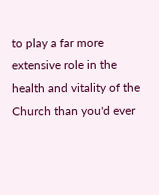to play a far more extensive role in the health and vitality of the Church than you'd ever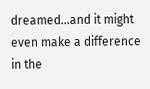dreamed...and it might even make a difference in the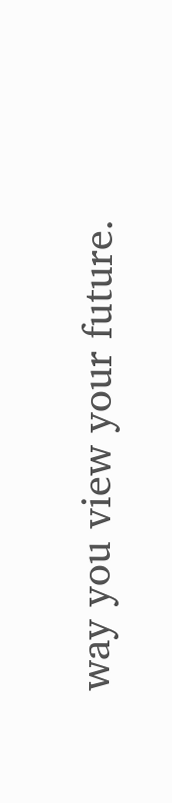way you view your future.